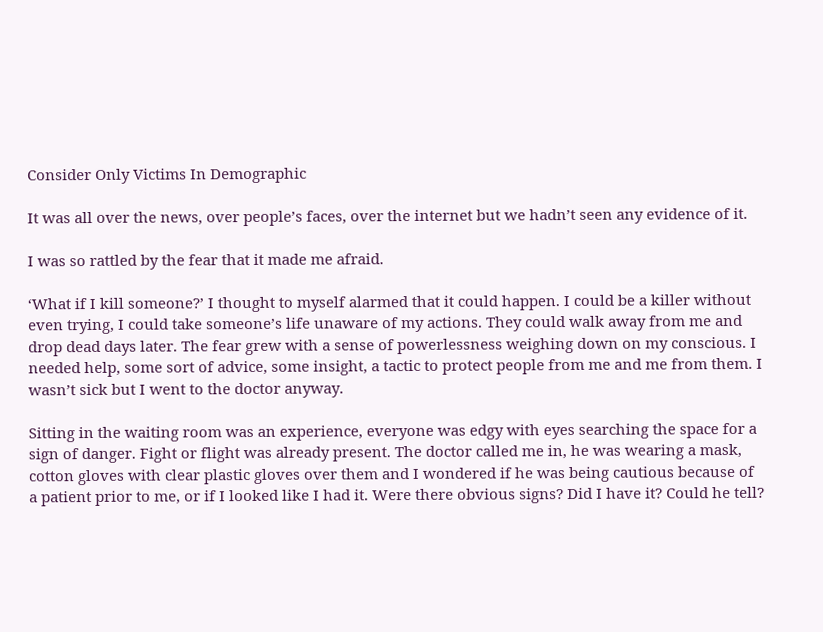Consider Only Victims In Demographic

It was all over the news, over people’s faces, over the internet but we hadn’t seen any evidence of it.

I was so rattled by the fear that it made me afraid.

‘What if I kill someone?’ I thought to myself alarmed that it could happen. I could be a killer without even trying, I could take someone’s life unaware of my actions. They could walk away from me and drop dead days later. The fear grew with a sense of powerlessness weighing down on my conscious. I needed help, some sort of advice, some insight, a tactic to protect people from me and me from them. I wasn’t sick but I went to the doctor anyway.

Sitting in the waiting room was an experience, everyone was edgy with eyes searching the space for a sign of danger. Fight or flight was already present. The doctor called me in, he was wearing a mask, cotton gloves with clear plastic gloves over them and I wondered if he was being cautious because of a patient prior to me, or if I looked like I had it. Were there obvious signs? Did I have it? Could he tell?